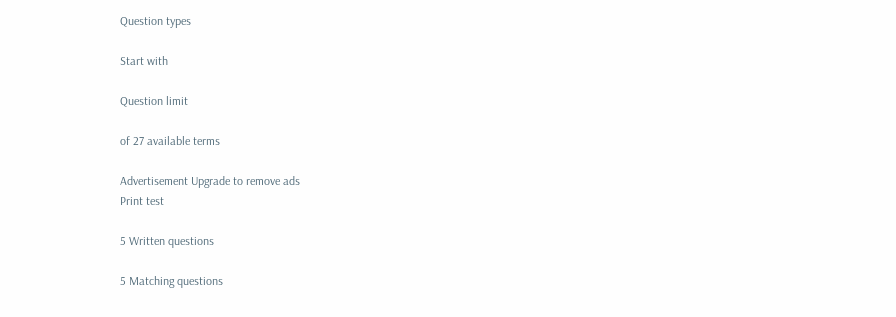Question types

Start with

Question limit

of 27 available terms

Advertisement Upgrade to remove ads
Print test

5 Written questions

5 Matching questions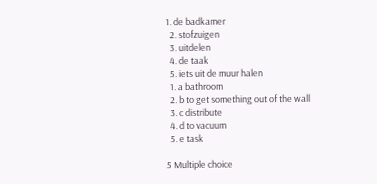1. de badkamer
  2. stofzuigen
  3. uitdelen
  4. de taak
  5. iets uit de muur halen
  1. a bathroom
  2. b to get something out of the wall
  3. c distribute
  4. d to vacuum
  5. e task

5 Multiple choice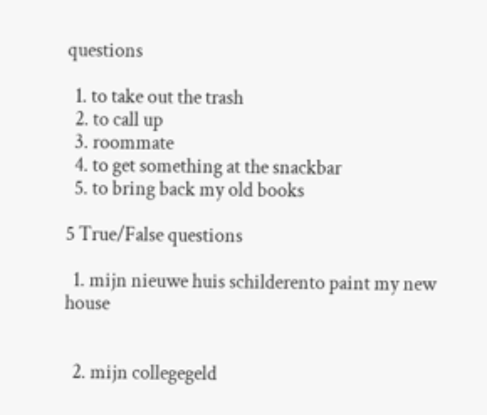questions

  1. to take out the trash
  2. to call up
  3. roommate
  4. to get something at the snackbar
  5. to bring back my old books

5 True/False questions

  1. mijn nieuwe huis schilderento paint my new house


  2. mijn collegegeld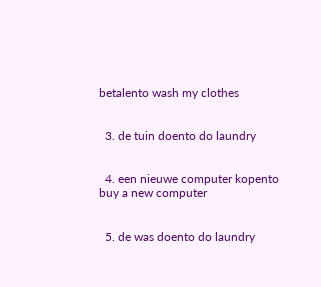betalento wash my clothes


  3. de tuin doento do laundry


  4. een nieuwe computer kopento buy a new computer


  5. de was doento do laundry